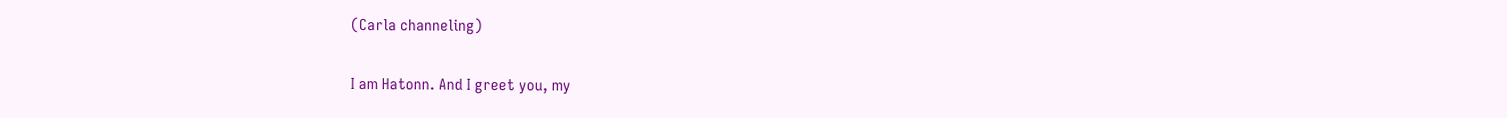(Carla channeling)

I am Hatonn. And I greet you, my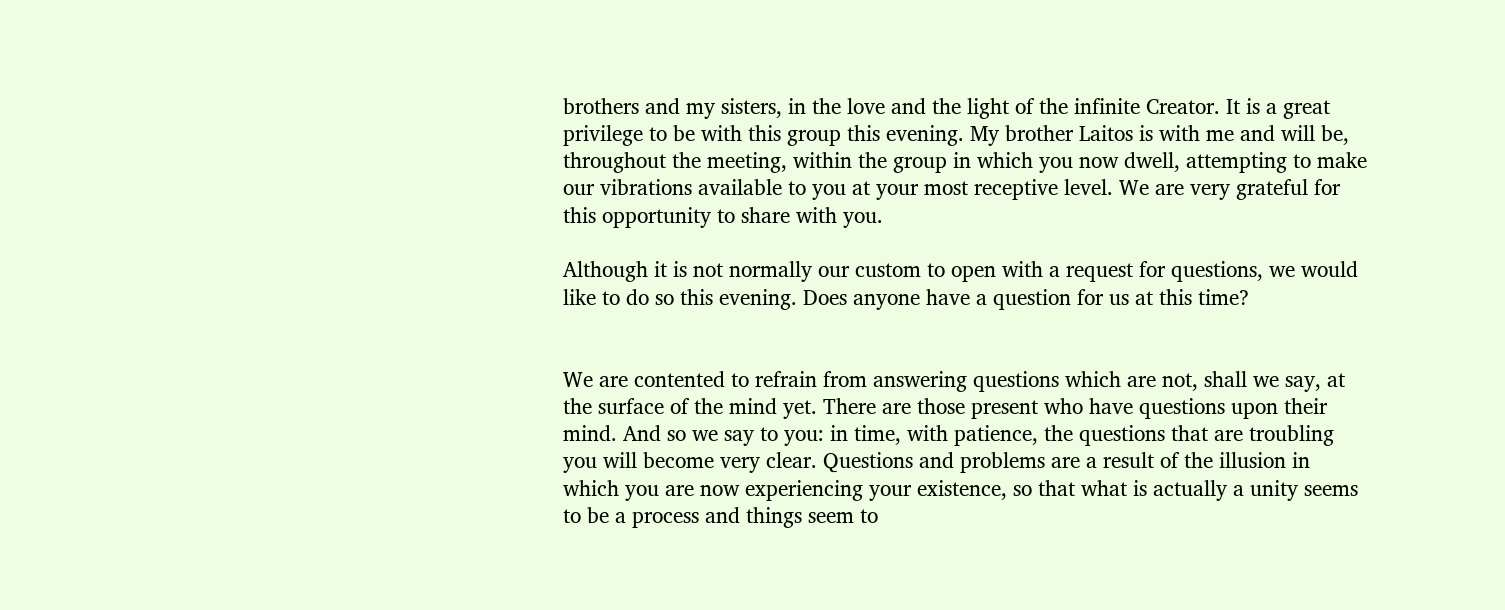brothers and my sisters, in the love and the light of the infinite Creator. It is a great privilege to be with this group this evening. My brother Laitos is with me and will be, throughout the meeting, within the group in which you now dwell, attempting to make our vibrations available to you at your most receptive level. We are very grateful for this opportunity to share with you.

Although it is not normally our custom to open with a request for questions, we would like to do so this evening. Does anyone have a question for us at this time?


We are contented to refrain from answering questions which are not, shall we say, at the surface of the mind yet. There are those present who have questions upon their mind. And so we say to you: in time, with patience, the questions that are troubling you will become very clear. Questions and problems are a result of the illusion in which you are now experiencing your existence, so that what is actually a unity seems to be a process and things seem to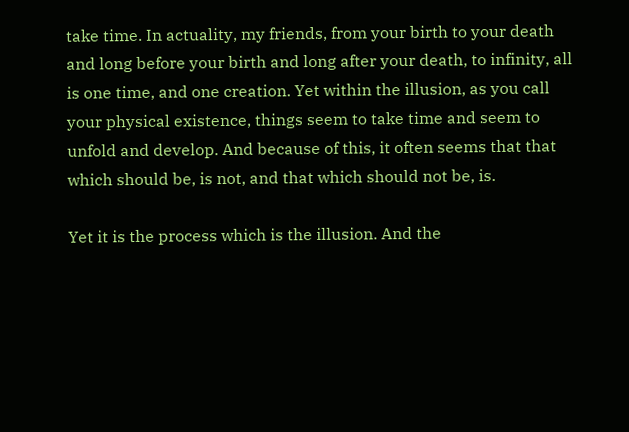take time. In actuality, my friends, from your birth to your death and long before your birth and long after your death, to infinity, all is one time, and one creation. Yet within the illusion, as you call your physical existence, things seem to take time and seem to unfold and develop. And because of this, it often seems that that which should be, is not, and that which should not be, is.

Yet it is the process which is the illusion. And the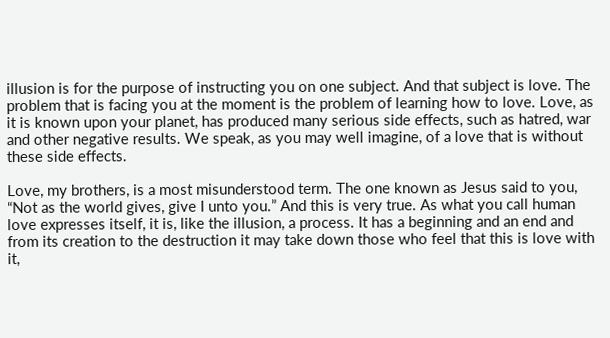illusion is for the purpose of instructing you on one subject. And that subject is love. The problem that is facing you at the moment is the problem of learning how to love. Love, as it is known upon your planet, has produced many serious side effects, such as hatred, war and other negative results. We speak, as you may well imagine, of a love that is without these side effects.

Love, my brothers, is a most misunderstood term. The one known as Jesus said to you, “Not as the world gives, give I unto you.” And this is very true. As what you call human love expresses itself, it is, like the illusion, a process. It has a beginning and an end and from its creation to the destruction it may take down those who feel that this is love with it,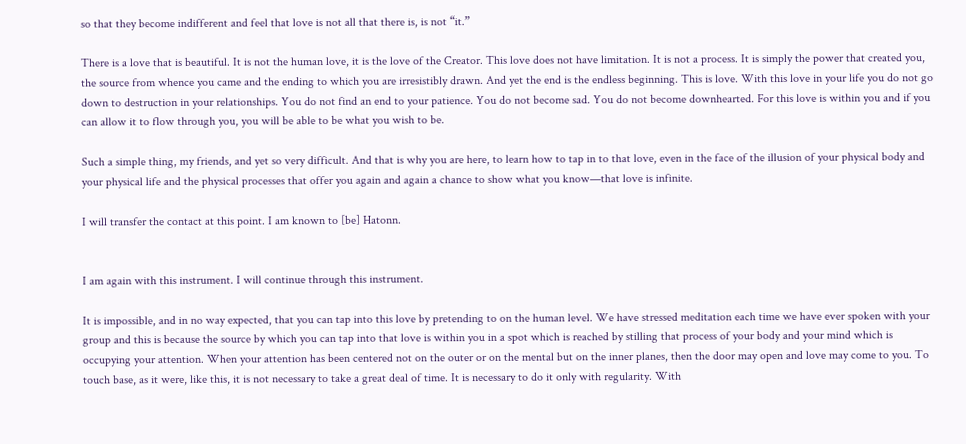so that they become indifferent and feel that love is not all that there is, is not “it.”

There is a love that is beautiful. It is not the human love, it is the love of the Creator. This love does not have limitation. It is not a process. It is simply the power that created you, the source from whence you came and the ending to which you are irresistibly drawn. And yet the end is the endless beginning. This is love. With this love in your life you do not go down to destruction in your relationships. You do not find an end to your patience. You do not become sad. You do not become downhearted. For this love is within you and if you can allow it to flow through you, you will be able to be what you wish to be.

Such a simple thing, my friends, and yet so very difficult. And that is why you are here, to learn how to tap in to that love, even in the face of the illusion of your physical body and your physical life and the physical processes that offer you again and again a chance to show what you know—that love is infinite.

I will transfer the contact at this point. I am known to [be] Hatonn.


I am again with this instrument. I will continue through this instrument.

It is impossible, and in no way expected, that you can tap into this love by pretending to on the human level. We have stressed meditation each time we have ever spoken with your group and this is because the source by which you can tap into that love is within you in a spot which is reached by stilling that process of your body and your mind which is occupying your attention. When your attention has been centered not on the outer or on the mental but on the inner planes, then the door may open and love may come to you. To touch base, as it were, like this, it is not necessary to take a great deal of time. It is necessary to do it only with regularity. With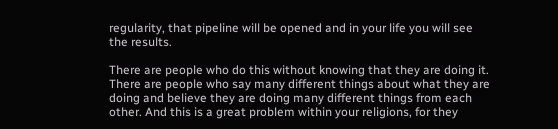regularity, that pipeline will be opened and in your life you will see the results.

There are people who do this without knowing that they are doing it. There are people who say many different things about what they are doing and believe they are doing many different things from each other. And this is a great problem within your religions, for they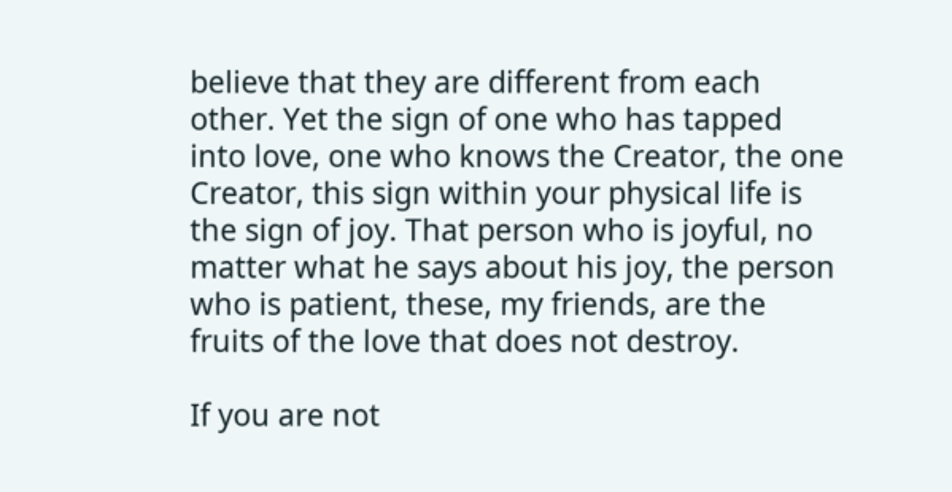believe that they are different from each other. Yet the sign of one who has tapped into love, one who knows the Creator, the one Creator, this sign within your physical life is the sign of joy. That person who is joyful, no matter what he says about his joy, the person who is patient, these, my friends, are the fruits of the love that does not destroy.

If you are not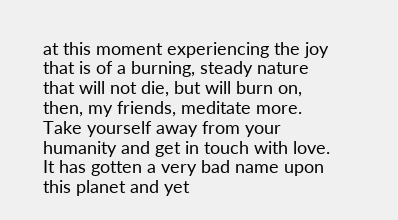at this moment experiencing the joy that is of a burning, steady nature that will not die, but will burn on, then, my friends, meditate more. Take yourself away from your humanity and get in touch with love. It has gotten a very bad name upon this planet and yet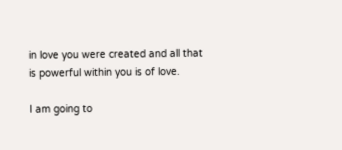in love you were created and all that is powerful within you is of love.

I am going to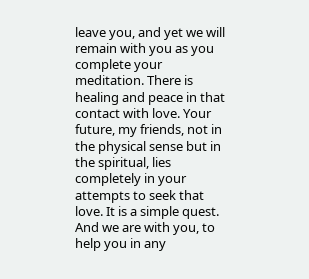leave you, and yet we will remain with you as you complete your meditation. There is healing and peace in that contact with love. Your future, my friends, not in the physical sense but in the spiritual, lies completely in your attempts to seek that love. It is a simple quest. And we are with you, to help you in any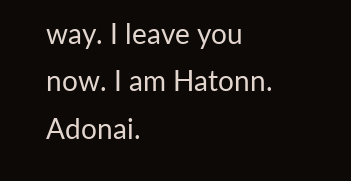way. I leave you now. I am Hatonn. Adonai.